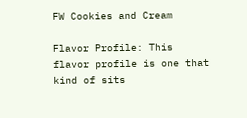FW Cookies and Cream

Flavor Profile: This flavor profile is one that kind of sits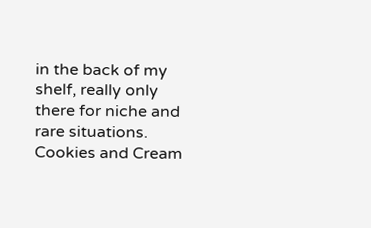in the back of my shelf, really only there for niche and rare situations. Cookies and Cream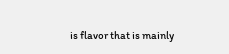is flavor that is mainly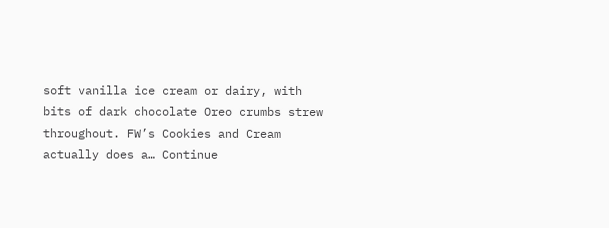soft vanilla ice cream or dairy, with bits of dark chocolate Oreo crumbs strew throughout. FW’s Cookies and Cream actually does a… Continue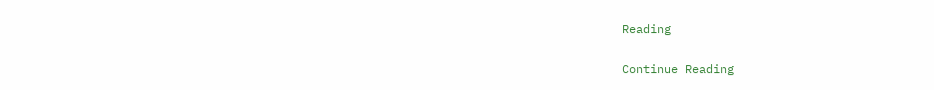Reading

Continue Reading